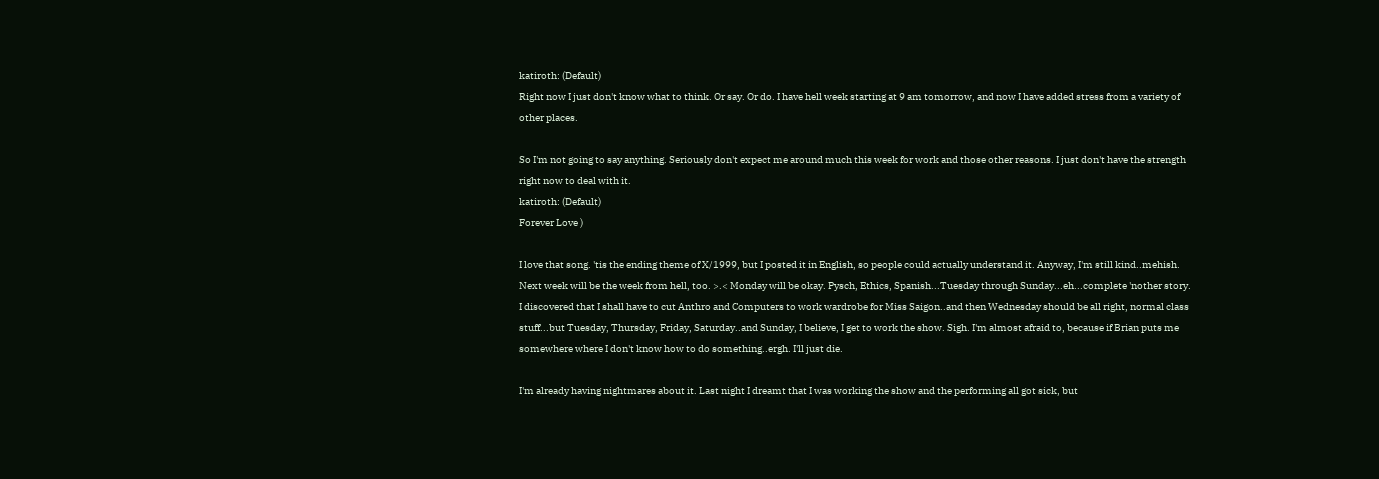katiroth: (Default)
Right now I just don't know what to think. Or say. Or do. I have hell week starting at 9 am tomorrow, and now I have added stress from a variety of other places.

So I'm not going to say anything. Seriously don't expect me around much this week for work and those other reasons. I just don't have the strength right now to deal with it.
katiroth: (Default)
Forever Love )

I love that song. 'tis the ending theme of X/1999, but I posted it in English, so people could actually understand it. Anyway, I'm still kind..mehish. Next week will be the week from hell, too. >.< Monday will be okay. Pysch, Ethics, Spanish...Tuesday through Sunday...eh...complete 'nother story. I discovered that I shall have to cut Anthro and Computers to work wardrobe for Miss Saigon..and then Wednesday should be all right, normal class stuff...but Tuesday, Thursday, Friday, Saturday..and Sunday, I believe, I get to work the show. Sigh. I'm almost afraid to, because if Brian puts me somewhere where I don't know how to do something..ergh. I'll just die.

I'm already having nightmares about it. Last night I dreamt that I was working the show and the performing all got sick, but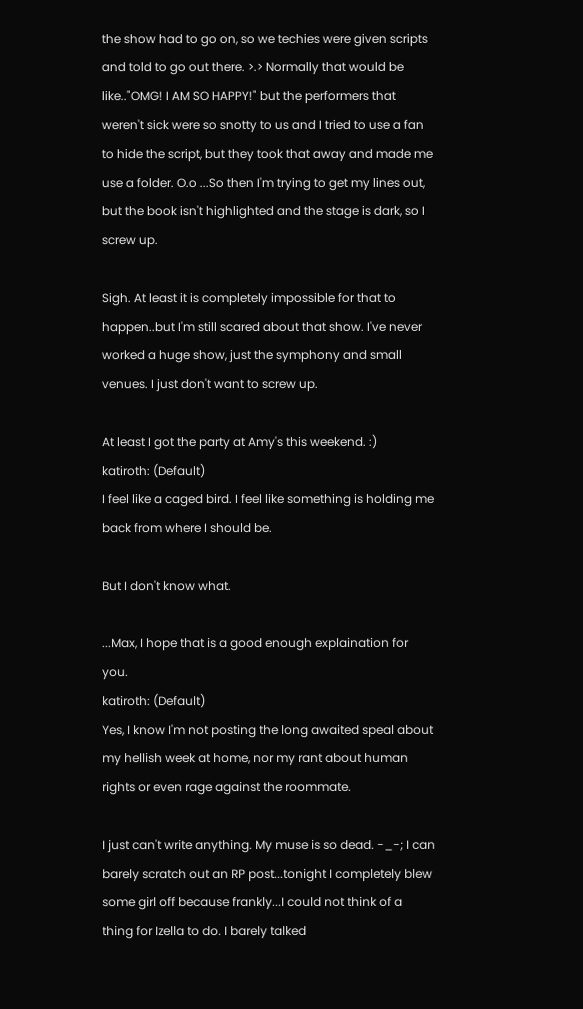the show had to go on, so we techies were given scripts and told to go out there. >.> Normally that would be like.."OMG! I AM SO HAPPY!" but the performers that weren't sick were so snotty to us and I tried to use a fan to hide the script, but they took that away and made me use a folder. O.o ...So then I'm trying to get my lines out, but the book isn't highlighted and the stage is dark, so I screw up.

Sigh. At least it is completely impossible for that to happen..but I'm still scared about that show. I've never worked a huge show, just the symphony and small venues. I just don't want to screw up.

At least I got the party at Amy's this weekend. :)
katiroth: (Default)
I feel like a caged bird. I feel like something is holding me back from where I should be.

But I don't know what.

...Max, I hope that is a good enough explaination for you.
katiroth: (Default)
Yes, I know I'm not posting the long awaited speal about my hellish week at home, nor my rant about human rights or even rage against the roommate.

I just can't write anything. My muse is so dead. -_-; I can barely scratch out an RP post...tonight I completely blew some girl off because frankly...I could not think of a thing for Izella to do. I barely talked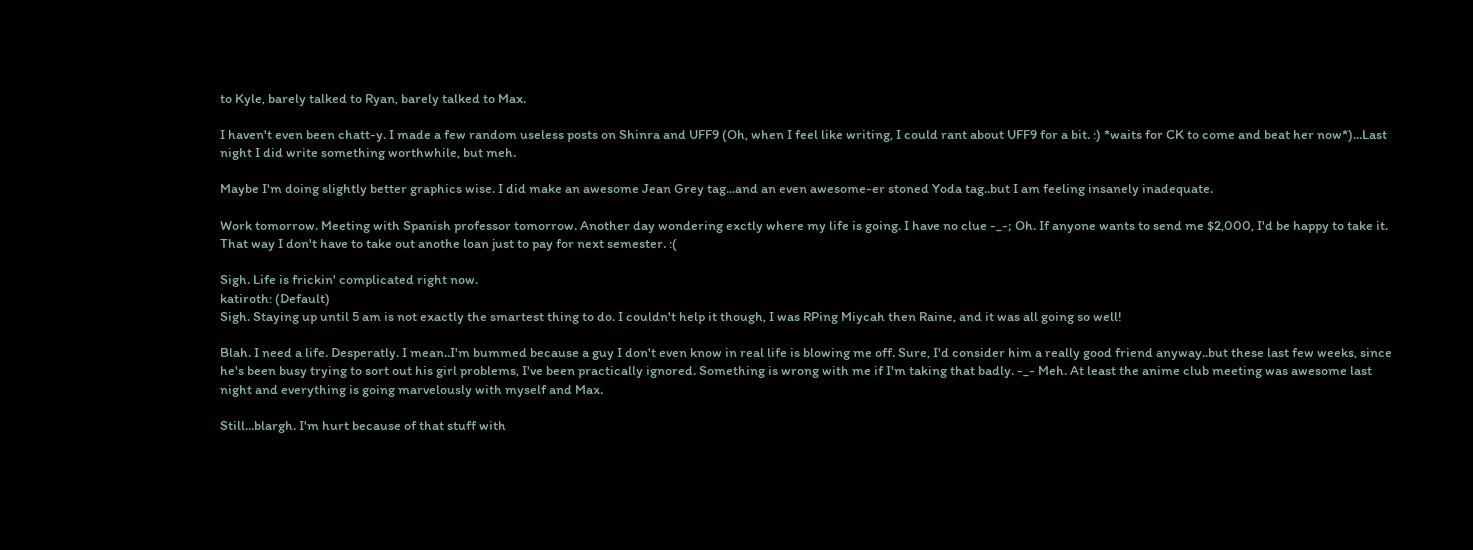to Kyle, barely talked to Ryan, barely talked to Max.

I haven't even been chatt-y. I made a few random useless posts on Shinra and UFF9 (Oh, when I feel like writing, I could rant about UFF9 for a bit. :) *waits for CK to come and beat her now*)...Last night I did write something worthwhile, but meh.

Maybe I'm doing slightly better graphics wise. I did make an awesome Jean Grey tag...and an even awesome-er stoned Yoda tag..but I am feeling insanely inadequate.

Work tomorrow. Meeting with Spanish professor tomorrow. Another day wondering exctly where my life is going. I have no clue -_-; Oh. If anyone wants to send me $2,000, I'd be happy to take it. That way I don't have to take out anothe loan just to pay for next semester. :(

Sigh. Life is frickin' complicated right now.
katiroth: (Default)
Sigh. Staying up until 5 am is not exactly the smartest thing to do. I couldn't help it though, I was RPing Miycah then Raine, and it was all going so well!

Blah. I need a life. Desperatly. I mean..I'm bummed because a guy I don't even know in real life is blowing me off. Sure, I'd consider him a really good friend anyway..but these last few weeks, since he's been busy trying to sort out his girl problems, I've been practically ignored. Something is wrong with me if I'm taking that badly. -_- Meh. At least the anime club meeting was awesome last night and everything is going marvelously with myself and Max.

Still...blargh. I'm hurt because of that stuff with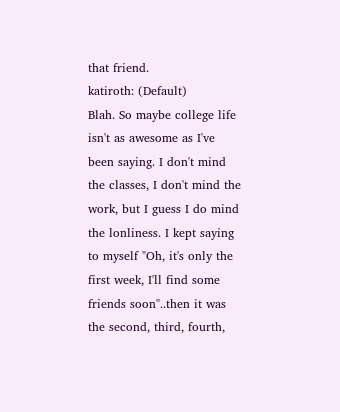that friend.
katiroth: (Default)
Blah. So maybe college life isn't as awesome as I've been saying. I don't mind the classes, I don't mind the work, but I guess I do mind the lonliness. I kept saying to myself "Oh, it's only the first week, I'll find some friends soon"..then it was the second, third, fourth,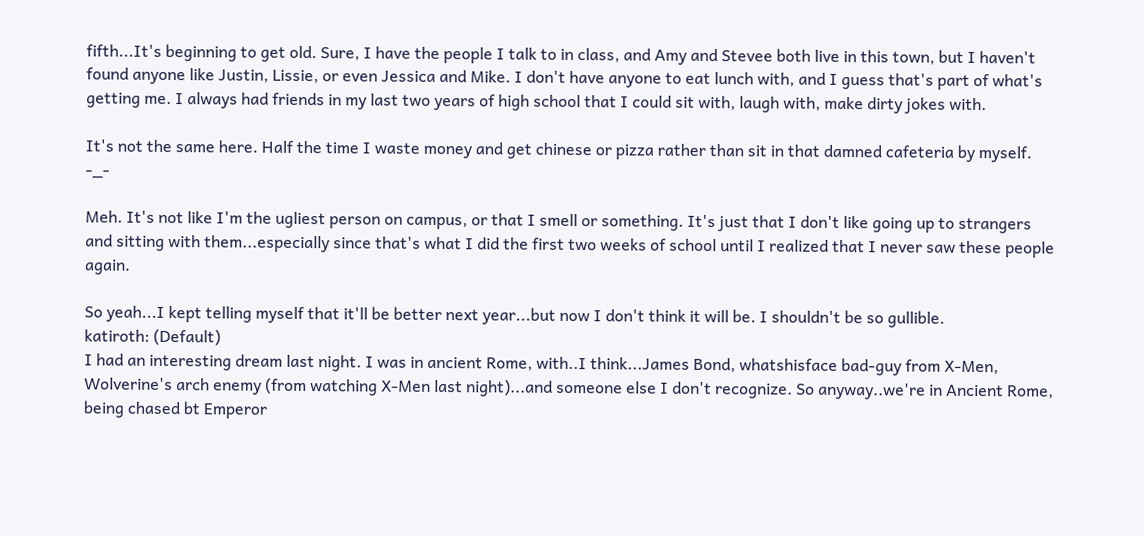fifth...It's beginning to get old. Sure, I have the people I talk to in class, and Amy and Stevee both live in this town, but I haven't found anyone like Justin, Lissie, or even Jessica and Mike. I don't have anyone to eat lunch with, and I guess that's part of what's getting me. I always had friends in my last two years of high school that I could sit with, laugh with, make dirty jokes with.

It's not the same here. Half the time I waste money and get chinese or pizza rather than sit in that damned cafeteria by myself. -_-

Meh. It's not like I'm the ugliest person on campus, or that I smell or something. It's just that I don't like going up to strangers and sitting with them...especially since that's what I did the first two weeks of school until I realized that I never saw these people again.

So yeah...I kept telling myself that it'll be better next year...but now I don't think it will be. I shouldn't be so gullible.
katiroth: (Default)
I had an interesting dream last night. I was in ancient Rome, with..I think...James Bond, whatshisface bad-guy from X-Men, Wolverine's arch enemy (from watching X-Men last night)...and someone else I don't recognize. So anyway..we're in Ancient Rome, being chased bt Emperor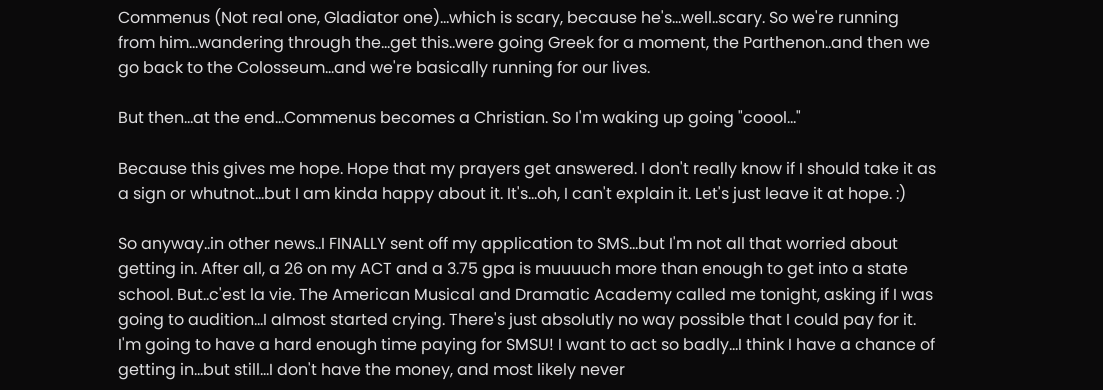Commenus (Not real one, Gladiator one)...which is scary, because he's...well..scary. So we're running from him...wandering through the...get this..were going Greek for a moment, the Parthenon..and then we go back to the Colosseum...and we're basically running for our lives.

But then...at the end...Commenus becomes a Christian. So I'm waking up going "coool..."

Because this gives me hope. Hope that my prayers get answered. I don't really know if I should take it as a sign or whutnot...but I am kinda happy about it. It's...oh, I can't explain it. Let's just leave it at hope. :)

So anyway..in other news..I FINALLY sent off my application to SMS...but I'm not all that worried about getting in. After all, a 26 on my ACT and a 3.75 gpa is muuuuch more than enough to get into a state school. But..c'est la vie. The American Musical and Dramatic Academy called me tonight, asking if I was going to audition...I almost started crying. There's just absolutly no way possible that I could pay for it. I'm going to have a hard enough time paying for SMSU! I want to act so badly...I think I have a chance of getting in...but still...I don't have the money, and most likely never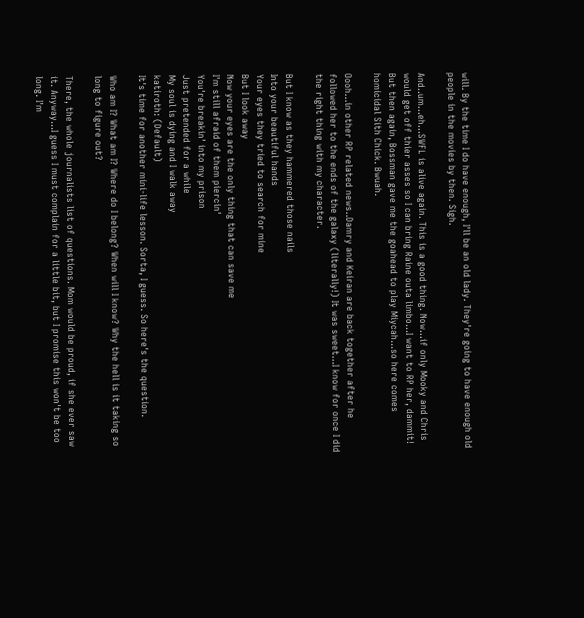will. By the time I do have enough, I'll be an old lady. They're going to have enough old people in the movies by then. Sigh.

And..um...eh...SWFL is alive again. This is a good thing. Now...if only Mooky and Chris would get off thier asses so I can bring Raine outa limbo...I want to RP her, dammit! But then again, Bossman gave me the goahead to play Miycah...so here comes homicidal Sith Chick. Bwuah.

Oooh...in other RP related news..Damry and Keiran are back together after he followed her to the ends of the galaxy (literally!) It was sweet...I know for once I did the right thing with my character.

But I know as they hammered those nails
Into your beautiful hands
Your eyes they tried to search for mine
But I look away
Now your eyes are the only thing that can save me
I'm still afraid of them piercin'
You're breakin' into my prison
Just pretended for a while
My soul is dying and I walk away
katiroth: (Default)
It's time for another mini-life lesson. Sorta, I guess. So here's the question.

Who am I? What am I? Where do I belong? When will I know? Why the hell is it taking so long to figure out?

There, the whole journalists list of questions. Mom would be proud, if she ever saw it. Anyway...I guess I must complain for a little bit, but I promise this won't be too long. I'm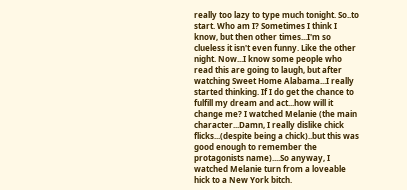really too lazy to type much tonight. So..to start. Who am I? Sometimes I think I know, but then other times...I'm so clueless it isn't even funny. Like the other night. Now...I know some people who read this are going to laugh, but after watching Sweet Home Alabama...I really started thinking. If I do get the chance to fulfill my dream and act...how will it change me? I watched Melanie (the main character...Damn, I really dislike chick flicks...(despite being a chick)..but this was good enough to remember the protagonists name)....So anyway, I watched Melanie turn from a loveable hick to a New York bitch.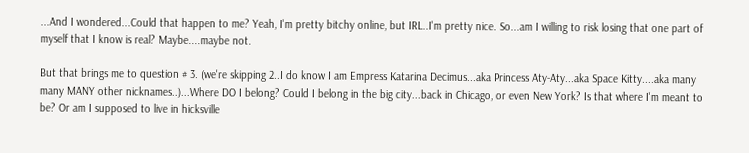...And I wondered...Could that happen to me? Yeah, I'm pretty bitchy online, but IRL..I'm pretty nice. So...am I willing to risk losing that one part of myself that I know is real? Maybe....maybe not.

But that brings me to question # 3. (we're skipping 2..I do know I am Empress Katarina Decimus...aka Princess Aty-Aty...aka Space Kitty....aka many many MANY other nicknames..)...Where DO I belong? Could I belong in the big city...back in Chicago, or even New York? Is that where I'm meant to be? Or am I supposed to live in hicksville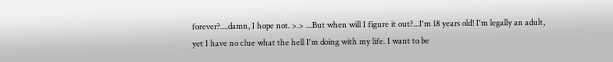forever?....damn, I hope not. >.> ...But when will I figure it out?...I'm 18 years old! I'm legally an adult, yet I have no clue what the hell I'm doing with my life. I want to be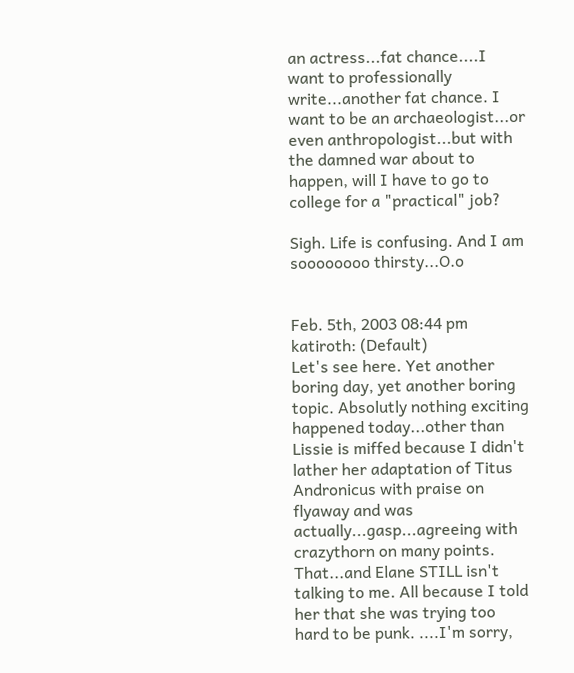an actress...fat chance....I want to professionally write...another fat chance. I want to be an archaeologist...or even anthropologist...but with the damned war about to happen, will I have to go to college for a "practical" job?

Sigh. Life is confusing. And I am soooooooo thirsty...O.o


Feb. 5th, 2003 08:44 pm
katiroth: (Default)
Let's see here. Yet another boring day, yet another boring topic. Absolutly nothing exciting happened today...other than Lissie is miffed because I didn't lather her adaptation of Titus Andronicus with praise on flyaway and was actually...gasp...agreeing with crazythorn on many points. That...and Elane STILL isn't talking to me. All because I told her that she was trying too hard to be punk. ....I'm sorry,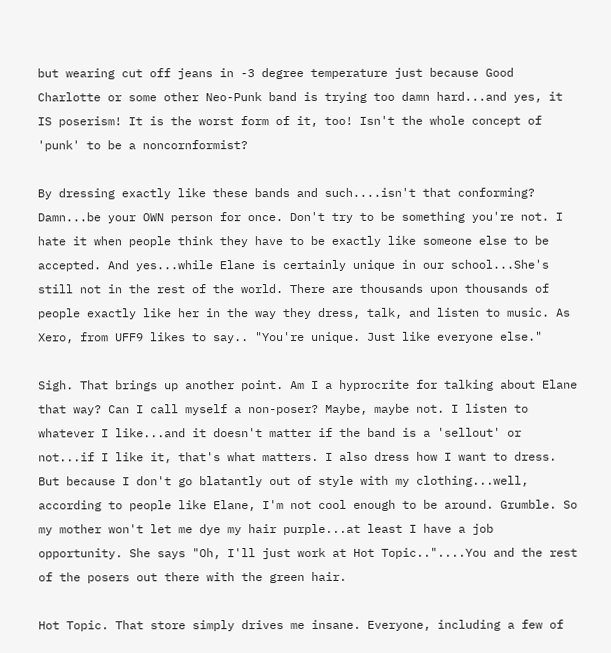but wearing cut off jeans in -3 degree temperature just because Good Charlotte or some other Neo-Punk band is trying too damn hard...and yes, it IS poserism! It is the worst form of it, too! Isn't the whole concept of 'punk' to be a noncornformist?

By dressing exactly like these bands and such....isn't that conforming? Damn...be your OWN person for once. Don't try to be something you're not. I hate it when people think they have to be exactly like someone else to be accepted. And yes...while Elane is certainly unique in our school...She's still not in the rest of the world. There are thousands upon thousands of people exactly like her in the way they dress, talk, and listen to music. As Xero, from UFF9 likes to say.. "You're unique. Just like everyone else."

Sigh. That brings up another point. Am I a hyprocrite for talking about Elane that way? Can I call myself a non-poser? Maybe, maybe not. I listen to whatever I like...and it doesn't matter if the band is a 'sellout' or not...if I like it, that's what matters. I also dress how I want to dress. But because I don't go blatantly out of style with my clothing...well, according to people like Elane, I'm not cool enough to be around. Grumble. So my mother won't let me dye my hair purple...at least I have a job opportunity. She says "Oh, I'll just work at Hot Topic.."....You and the rest of the posers out there with the green hair.

Hot Topic. That store simply drives me insane. Everyone, including a few of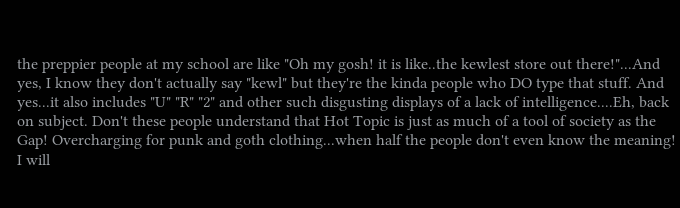the preppier people at my school are like "Oh my gosh! it is like..the kewlest store out there!"...And yes, I know they don't actually say "kewl" but they're the kinda people who DO type that stuff. And yes...it also includes "U" "R" "2" and other such disgusting displays of a lack of intelligence....Eh, back on subject. Don't these people understand that Hot Topic is just as much of a tool of society as the Gap! Overcharging for punk and goth clothing...when half the people don't even know the meaning! I will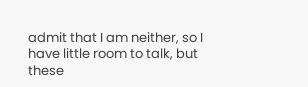admit that I am neither, so I have little room to talk, but these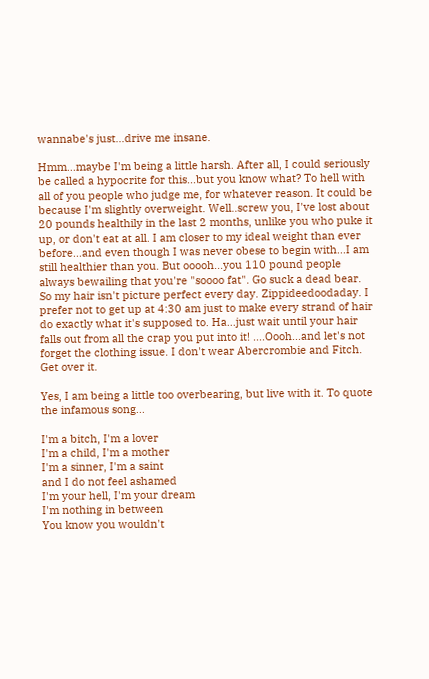wannabe's just...drive me insane.

Hmm...maybe I'm being a little harsh. After all, I could seriously be called a hypocrite for this...but you know what? To hell with all of you people who judge me, for whatever reason. It could be because I'm slightly overweight. Well..screw you, I've lost about 20 pounds healthily in the last 2 months, unlike you who puke it up, or don't eat at all. I am closer to my ideal weight than ever before...and even though I was never obese to begin with...I am still healthier than you. But ooooh...you 110 pound people always bewailing that you're "soooo fat". Go suck a dead bear. So my hair isn't picture perfect every day. Zippideedoodaday. I prefer not to get up at 4:30 am just to make every strand of hair do exactly what it's supposed to. Ha...just wait until your hair falls out from all the crap you put into it! ....Oooh...and let's not forget the clothing issue. I don't wear Abercrombie and Fitch. Get over it.

Yes, I am being a little too overbearing, but live with it. To quote the infamous song...

I'm a bitch, I'm a lover
I'm a child, I'm a mother
I'm a sinner, I'm a saint
and I do not feel ashamed
I'm your hell, I'm your dream
I'm nothing in between
You know you wouldn't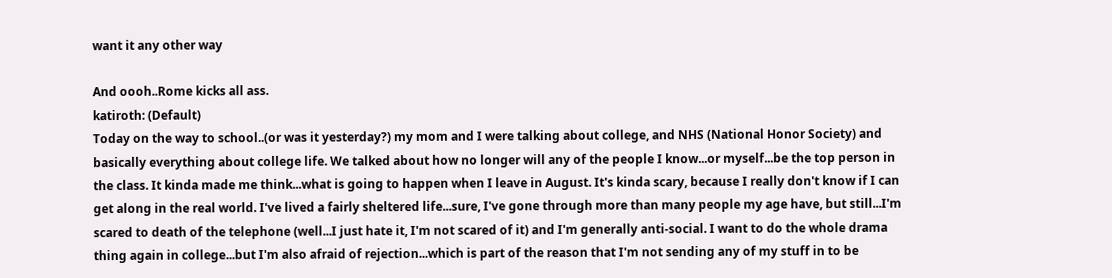want it any other way

And oooh..Rome kicks all ass.
katiroth: (Default)
Today on the way to school..(or was it yesterday?) my mom and I were talking about college, and NHS (National Honor Society) and basically everything about college life. We talked about how no longer will any of the people I know...or myself...be the top person in the class. It kinda made me think...what is going to happen when I leave in August. It's kinda scary, because I really don't know if I can get along in the real world. I've lived a fairly sheltered life...sure, I've gone through more than many people my age have, but still...I'm scared to death of the telephone (well...I just hate it, I'm not scared of it) and I'm generally anti-social. I want to do the whole drama thing again in college...but I'm also afraid of rejection...which is part of the reason that I'm not sending any of my stuff in to be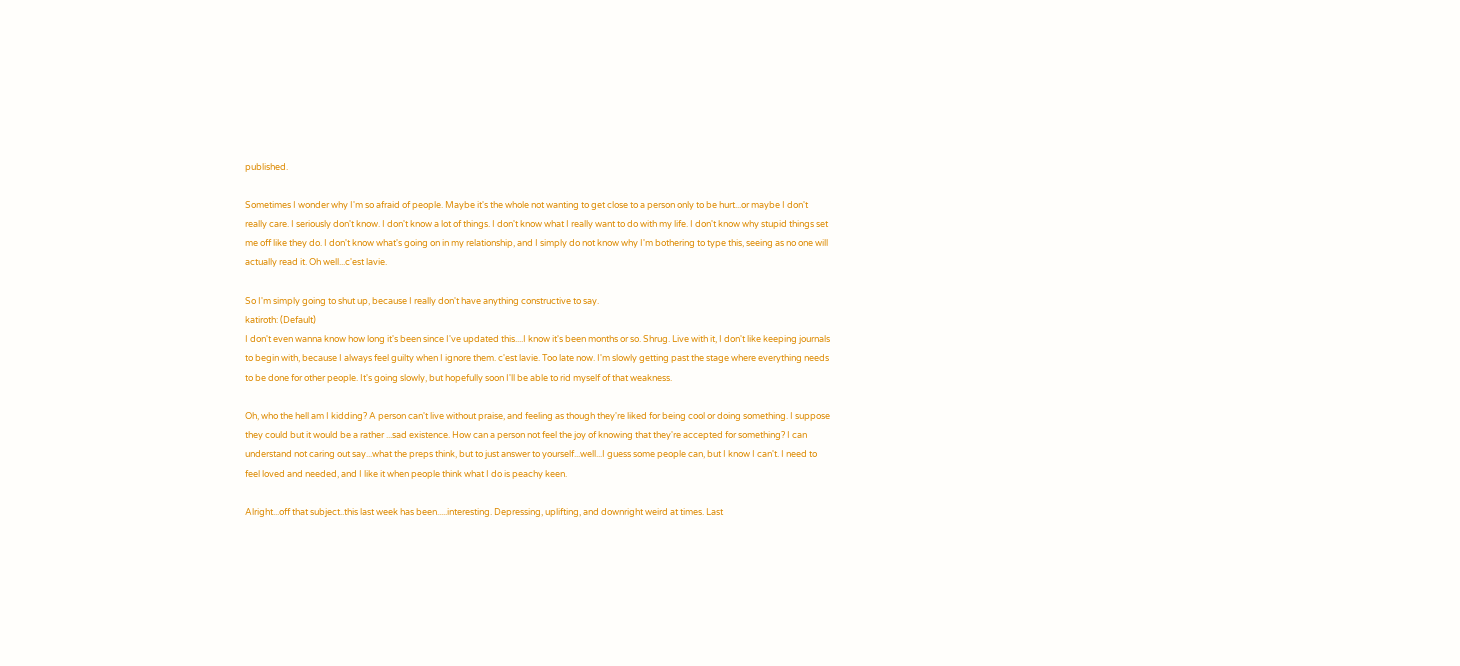published.

Sometimes I wonder why I'm so afraid of people. Maybe it's the whole not wanting to get close to a person only to be hurt...or maybe I don't really care. I seriously don't know. I don't know a lot of things. I don't know what I really want to do with my life. I don't know why stupid things set me off like they do. I don't know what's going on in my relationship, and I simply do not know why I'm bothering to type this, seeing as no one will actually read it. Oh well...c'est lavie.

So I'm simply going to shut up, because I really don't have anything constructive to say.
katiroth: (Default)
I don't even wanna know how long it's been since I've updated this....I know it's been months or so. Shrug. Live with it, I don't like keeping journals to begin with, because I always feel guilty when I ignore them. c'est lavie. Too late now. I'm slowly getting past the stage where everything needs to be done for other people. It's going slowly, but hopefully soon I'll be able to rid myself of that weakness.

Oh, who the hell am I kidding? A person can't live without praise, and feeling as though they're liked for being cool or doing something. I suppose they could but it would be a rather ...sad existence. How can a person not feel the joy of knowing that they're accepted for something? I can understand not caring out say...what the preps think, but to just answer to yourself...well...I guess some people can, but I know I can't. I need to feel loved and needed, and I like it when people think what I do is peachy keen.

Alright...off that subject..this last week has been.....interesting. Depressing, uplifting, and downright weird at times. Last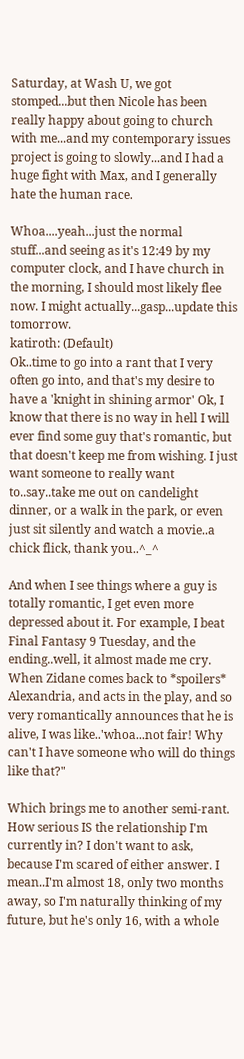Saturday, at Wash U, we got stomped...but then Nicole has been really happy about going to church with me...and my contemporary issues project is going to slowly...and I had a huge fight with Max, and I generally hate the human race.

Whoa....yeah...just the normal stuff...and seeing as it's 12:49 by my computer clock, and I have church in the morning, I should most likely flee now. I might actually...gasp...update this tomorrow.
katiroth: (Default)
Ok..time to go into a rant that I very often go into, and that's my desire to have a 'knight in shining armor' Ok, I know that there is no way in hell I will ever find some guy that's romantic, but that doesn't keep me from wishing. I just want someone to really want to..say..take me out on candelight dinner, or a walk in the park, or even just sit silently and watch a movie..a chick flick, thank you..^_^

And when I see things where a guy is totally romantic, I get even more depressed about it. For example, I beat Final Fantasy 9 Tuesday, and the ending..well, it almost made me cry. When Zidane comes back to *spoilers* Alexandria, and acts in the play, and so very romantically announces that he is alive, I was like..'whoa...not fair! Why can't I have someone who will do things like that?"

Which brings me to another semi-rant. How serious IS the relationship I'm currently in? I don't want to ask, because I'm scared of either answer. I mean..I'm almost 18, only two months away, so I'm naturally thinking of my future, but he's only 16, with a whole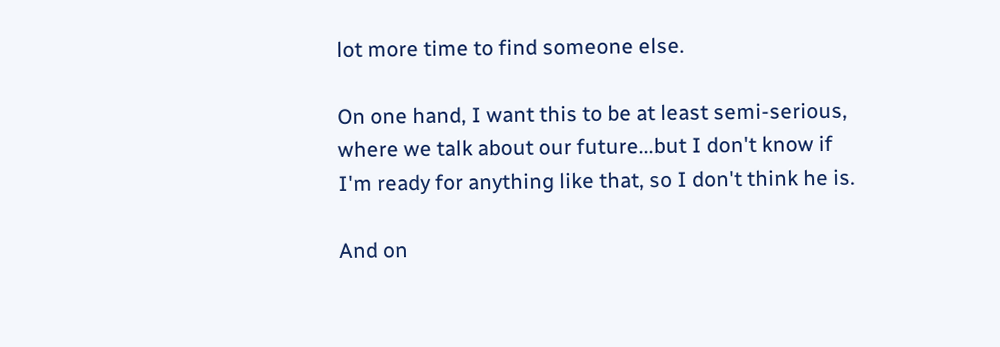lot more time to find someone else.

On one hand, I want this to be at least semi-serious, where we talk about our future...but I don't know if I'm ready for anything like that, so I don't think he is.

And on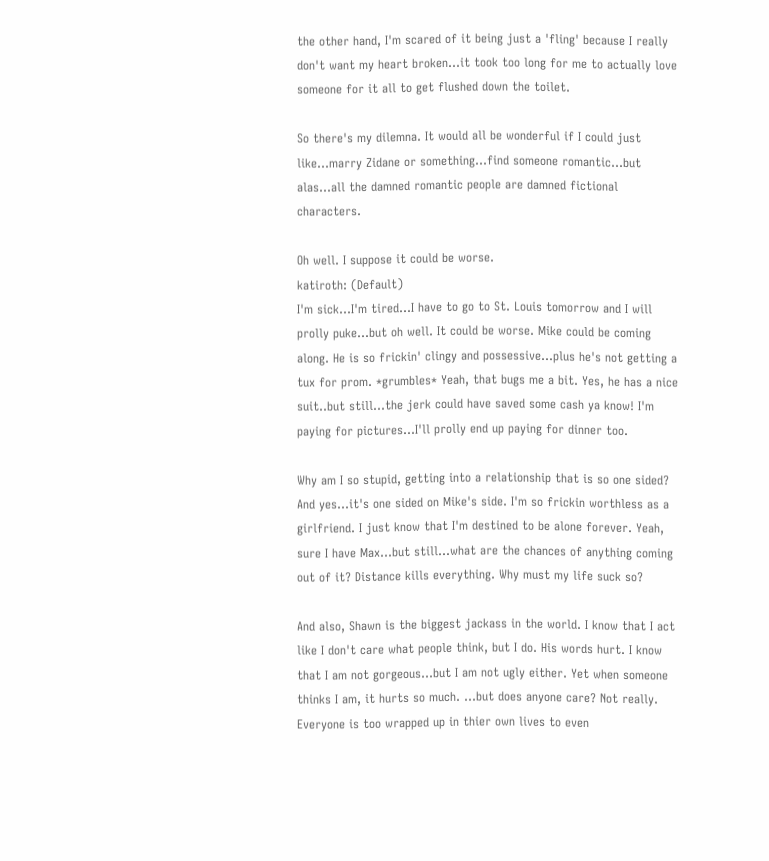the other hand, I'm scared of it being just a 'fling' because I really don't want my heart broken...it took too long for me to actually love someone for it all to get flushed down the toilet.

So there's my dilemna. It would all be wonderful if I could just like...marry Zidane or something...find someone romantic...but alas...all the damned romantic people are damned fictional characters.

Oh well. I suppose it could be worse.
katiroth: (Default)
I'm sick...I'm tired...I have to go to St. Louis tomorrow and I will prolly puke...but oh well. It could be worse. Mike could be coming along. He is so frickin' clingy and possessive...plus he's not getting a tux for prom. *grumbles* Yeah, that bugs me a bit. Yes, he has a nice suit..but still...the jerk could have saved some cash ya know! I'm paying for pictures...I'll prolly end up paying for dinner too.

Why am I so stupid, getting into a relationship that is so one sided? And yes...it's one sided on Mike's side. I'm so frickin worthless as a girlfriend. I just know that I'm destined to be alone forever. Yeah, sure I have Max...but still...what are the chances of anything coming out of it? Distance kills everything. Why must my life suck so?

And also, Shawn is the biggest jackass in the world. I know that I act like I don't care what people think, but I do. His words hurt. I know that I am not gorgeous...but I am not ugly either. Yet when someone thinks I am, it hurts so much. ...but does anyone care? Not really. Everyone is too wrapped up in thier own lives to even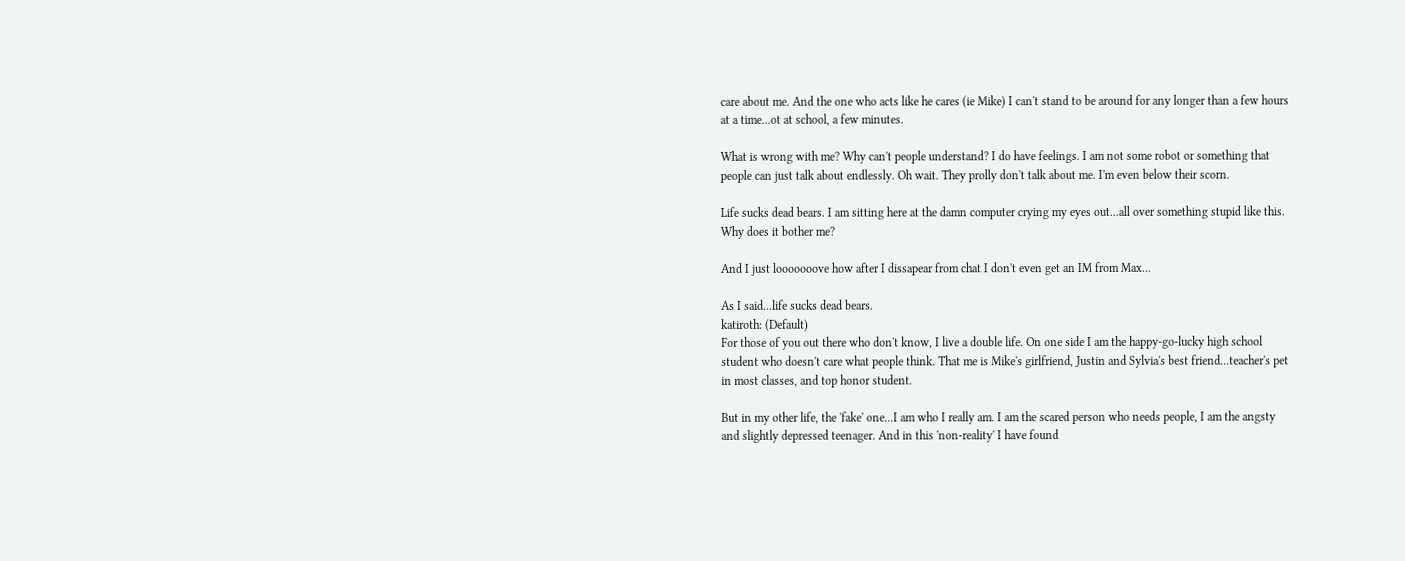care about me. And the one who acts like he cares (ie Mike) I can't stand to be around for any longer than a few hours at a time...ot at school, a few minutes.

What is wrong with me? Why can't people understand? I do have feelings. I am not some robot or something that people can just talk about endlessly. Oh wait. They prolly don't talk about me. I'm even below their scorn.

Life sucks dead bears. I am sitting here at the damn computer crying my eyes out...all over something stupid like this. Why does it bother me?

And I just looooooove how after I dissapear from chat I don't even get an IM from Max...

As I said...life sucks dead bears.
katiroth: (Default)
For those of you out there who don't know, I live a double life. On one side I am the happy-go-lucky high school student who doesn't care what people think. That me is Mike's girlfriend, Justin and Sylvia's best friend...teacher's pet in most classes, and top honor student.

But in my other life, the 'fake' one...I am who I really am. I am the scared person who needs people, I am the angsty and slightly depressed teenager. And in this 'non-reality' I have found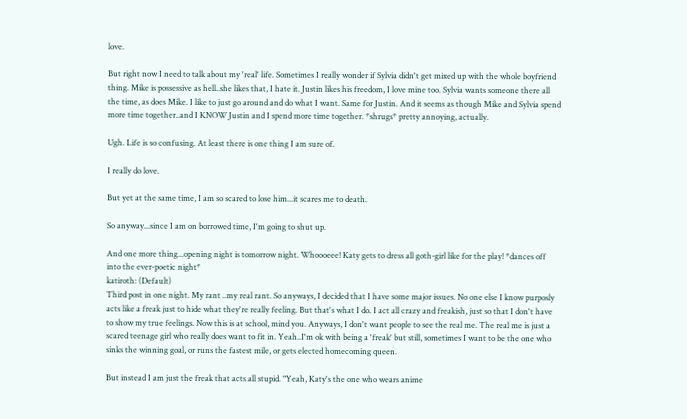love.

But right now I need to talk about my 'real' life. Sometimes I really wonder if Sylvia didn't get mixed up with the whole boyfriend thing. Mike is possessive as hell..she likes that, I hate it. Justin likes his freedom, I love mine too. Sylvia wants someone there all the time, as does Mike. I like to just go around and do what I want. Same for Justin. And it seems as though Mike and Sylvia spend more time together..and I KNOW Justin and I spend more time together. *shrugs* pretty annoying, actually.

Ugh. Life is so confusing. At least there is one thing I am sure of.

I really do love.

But yet at the same time, I am so scared to lose him...it scares me to death.

So anyway...since I am on borrowed time, I'm going to shut up.

And one more thing...opening night is tomorrow night. Whoooeee! Katy gets to dress all goth-girl like for the play! *dances off into the ever-poetic night*
katiroth: (Default)
Third post in one night. My rant ..my real rant. So anyways, I decided that I have some major issues. No one else I know purposly acts like a freak just to hide what they're really feeling. But that's what I do. I act all crazy and freakish, just so that I don't have to show my true feelings. Now this is at school, mind you. Anyways, I don't want people to see the real me. The real me is just a scared teenage girl who really does want to fit in. Yeah..I'm ok with being a 'freak' but still, sometimes I want to be the one who sinks the winning goal, or runs the fastest mile, or gets elected homecoming queen.

But instead I am just the freak that acts all stupid. "Yeah, Katy's the one who wears anime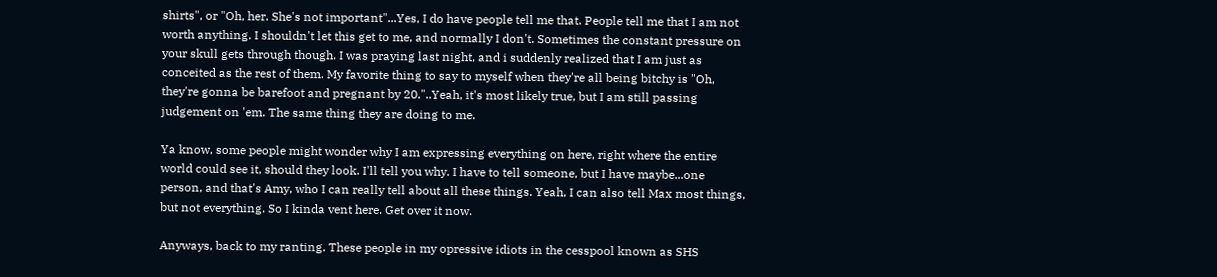shirts", or "Oh, her. She's not important"...Yes, I do have people tell me that. People tell me that I am not worth anything. I shouldn't let this get to me, and normally I don't. Sometimes the constant pressure on your skull gets through though. I was praying last night, and i suddenly realized that I am just as conceited as the rest of them. My favorite thing to say to myself when they're all being bitchy is "Oh, they're gonna be barefoot and pregnant by 20."..Yeah, it's most likely true, but I am still passing judgement on 'em. The same thing they are doing to me.

Ya know, some people might wonder why I am expressing everything on here, right where the entire world could see it, should they look. I'll tell you why. I have to tell someone, but I have maybe...one person, and that's Amy, who I can really tell about all these things. Yeah, I can also tell Max most things, but not everything. So I kinda vent here. Get over it now.

Anyways, back to my ranting. These people in my opressive idiots in the cesspool known as SHS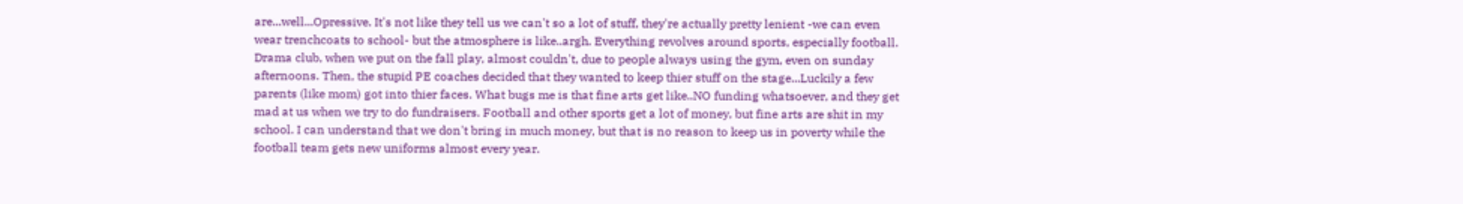are...well...Opressive. It's not like they tell us we can't so a lot of stuff, they're actually pretty lenient -we can even wear trenchcoats to school- but the atmosphere is like..argh. Everything revolves around sports, especially football. Drama club, when we put on the fall play, almost couldn't, due to people always using the gym, even on sunday afternoons. Then, the stupid PE coaches decided that they wanted to keep thier stuff on the stage...Luckily a few parents (like mom) got into thier faces. What bugs me is that fine arts get like..NO funding whatsoever, and they get mad at us when we try to do fundraisers. Football and other sports get a lot of money, but fine arts are shit in my school. I can understand that we don't bring in much money, but that is no reason to keep us in poverty while the football team gets new uniforms almost every year.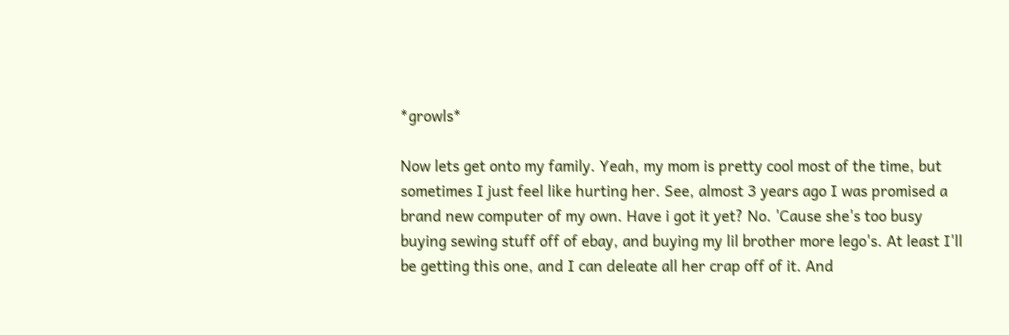*growls*

Now lets get onto my family. Yeah, my mom is pretty cool most of the time, but sometimes I just feel like hurting her. See, almost 3 years ago I was promised a brand new computer of my own. Have i got it yet? No. 'Cause she's too busy buying sewing stuff off of ebay, and buying my lil brother more lego's. At least I'll be getting this one, and I can deleate all her crap off of it. And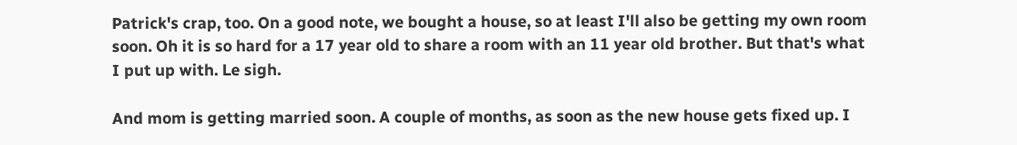Patrick's crap, too. On a good note, we bought a house, so at least I'll also be getting my own room soon. Oh it is so hard for a 17 year old to share a room with an 11 year old brother. But that's what I put up with. Le sigh.

And mom is getting married soon. A couple of months, as soon as the new house gets fixed up. I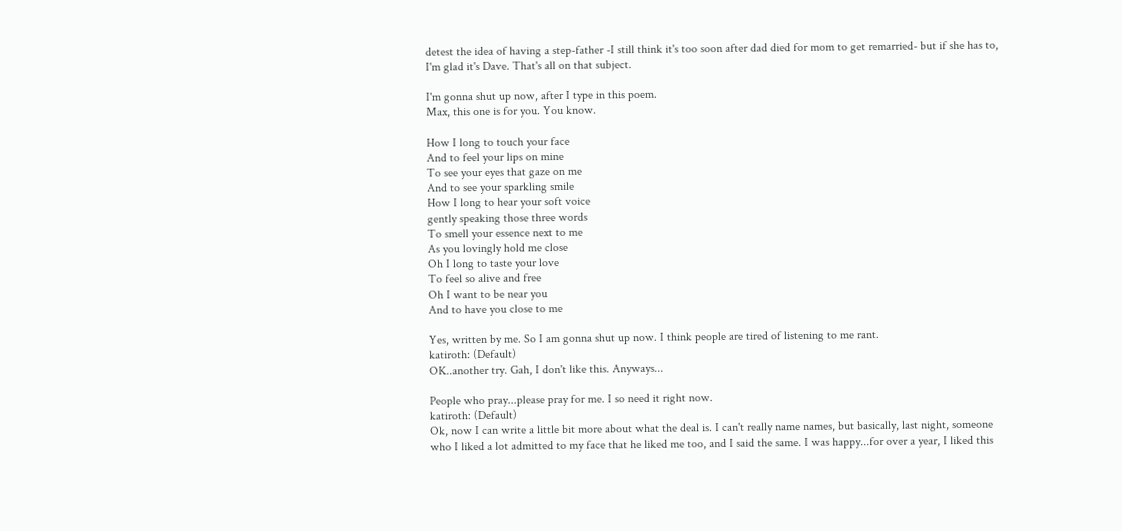detest the idea of having a step-father -I still think it's too soon after dad died for mom to get remarried- but if she has to, I'm glad it's Dave. That's all on that subject.

I'm gonna shut up now, after I type in this poem.
Max, this one is for you. You know.

How I long to touch your face
And to feel your lips on mine
To see your eyes that gaze on me
And to see your sparkling smile
How I long to hear your soft voice
gently speaking those three words
To smell your essence next to me
As you lovingly hold me close
Oh I long to taste your love
To feel so alive and free
Oh I want to be near you
And to have you close to me

Yes, written by me. So I am gonna shut up now. I think people are tired of listening to me rant.
katiroth: (Default)
OK..another try. Gah, I don't like this. Anyways...

People who pray...please pray for me. I so need it right now.
katiroth: (Default)
Ok, now I can write a little bit more about what the deal is. I can't really name names, but basically, last night, someone who I liked a lot admitted to my face that he liked me too, and I said the same. I was happy...for over a year, I liked this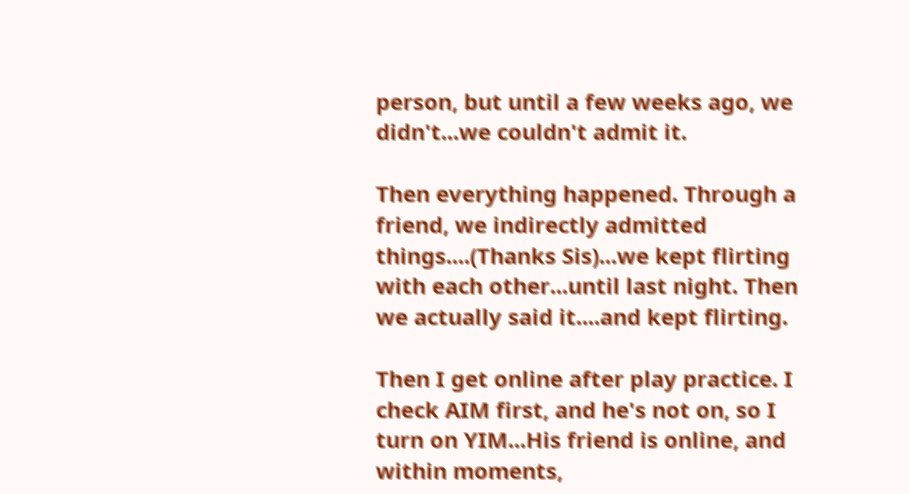person, but until a few weeks ago, we didn't...we couldn't admit it.

Then everything happened. Through a friend, we indirectly admitted things....(Thanks Sis)...we kept flirting with each other...until last night. Then we actually said it....and kept flirting.

Then I get online after play practice. I check AIM first, and he's not on, so I turn on YIM...His friend is online, and within moments,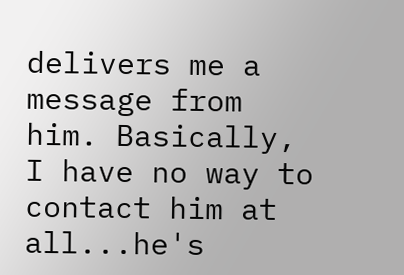delivers me a message from him. Basically, I have no way to contact him at all...he's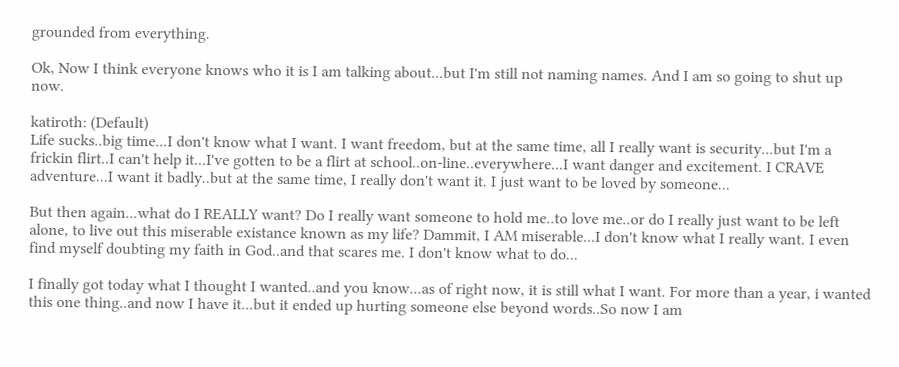grounded from everything.

Ok, Now I think everyone knows who it is I am talking about...but I'm still not naming names. And I am so going to shut up now.

katiroth: (Default)
Life sucks..big time...I don't know what I want. I want freedom, but at the same time, all I really want is security...but I'm a frickin flirt..I can't help it...I've gotten to be a flirt at school..on-line..everywhere...I want danger and excitement. I CRAVE adventure...I want it badly..but at the same time, I really don't want it. I just want to be loved by someone...

But then again...what do I REALLY want? Do I really want someone to hold me..to love me..or do I really just want to be left alone, to live out this miserable existance known as my life? Dammit, I AM miserable...I don't know what I really want. I even find myself doubting my faith in God..and that scares me. I don't know what to do...

I finally got today what I thought I wanted..and you know...as of right now, it is still what I want. For more than a year, i wanted this one thing..and now I have it...but it ended up hurting someone else beyond words..So now I am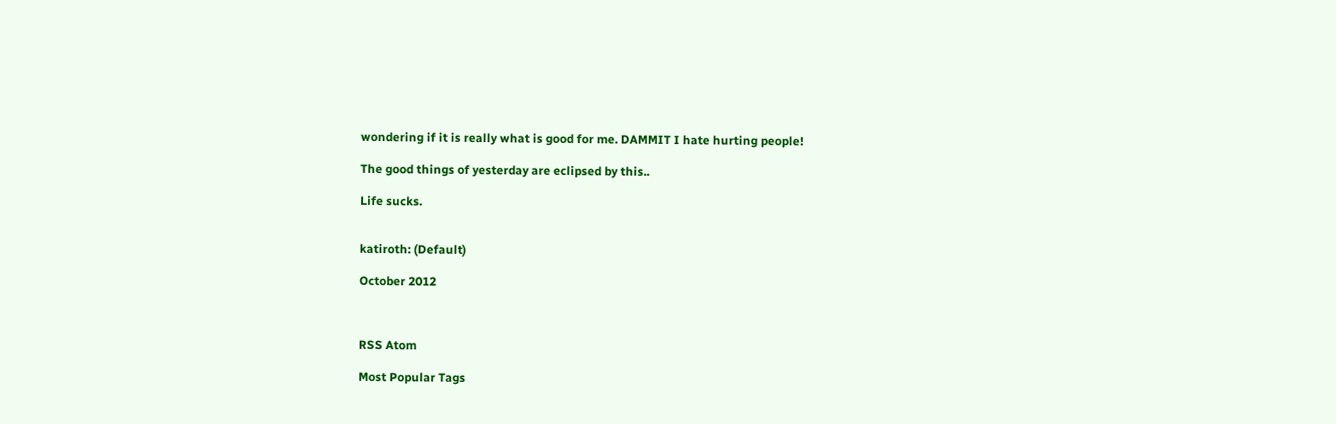wondering if it is really what is good for me. DAMMIT I hate hurting people!

The good things of yesterday are eclipsed by this..

Life sucks.


katiroth: (Default)

October 2012



RSS Atom

Most Popular Tags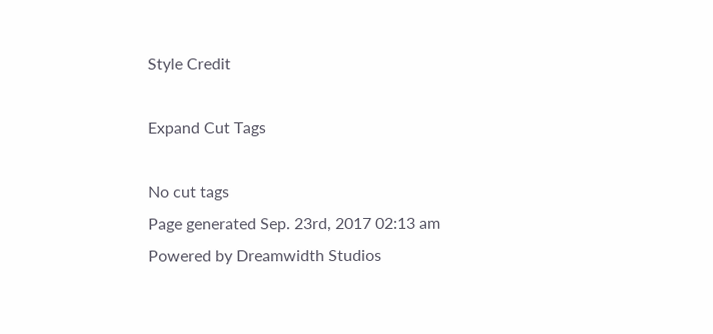Style Credit

Expand Cut Tags

No cut tags
Page generated Sep. 23rd, 2017 02:13 am
Powered by Dreamwidth Studios